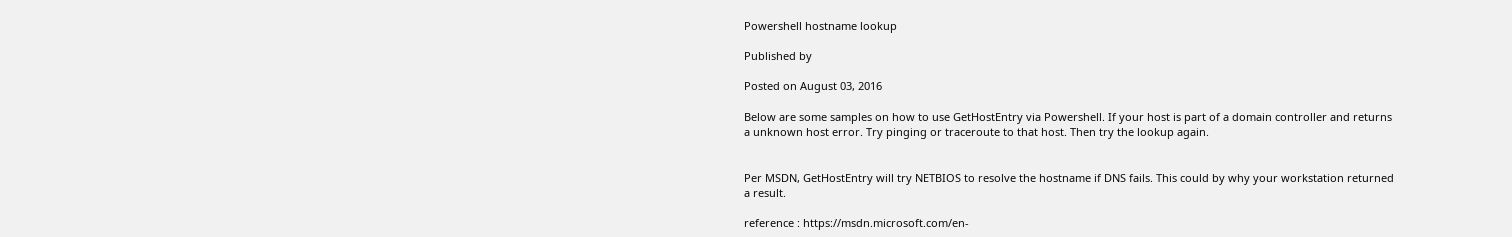Powershell hostname lookup

Published by

Posted on August 03, 2016

Below are some samples on how to use GetHostEntry via Powershell. If your host is part of a domain controller and returns a unknown host error. Try pinging or traceroute to that host. Then try the lookup again.


Per MSDN, GetHostEntry will try NETBIOS to resolve the hostname if DNS fails. This could by why your workstation returned a result.

reference : https://msdn.microsoft.com/en-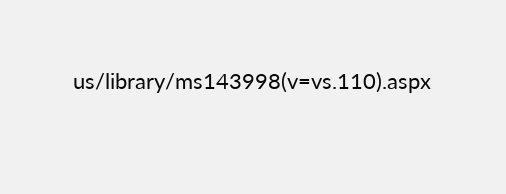us/library/ms143998(v=vs.110).aspx